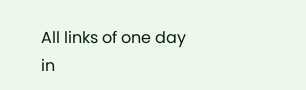All links of one day
in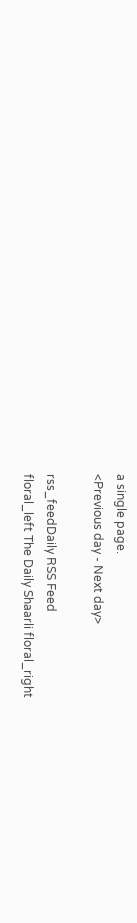a single page.
<Previous day - Next day>

rss_feedDaily RSS Feed
floral_left The Daily Shaarli floral_right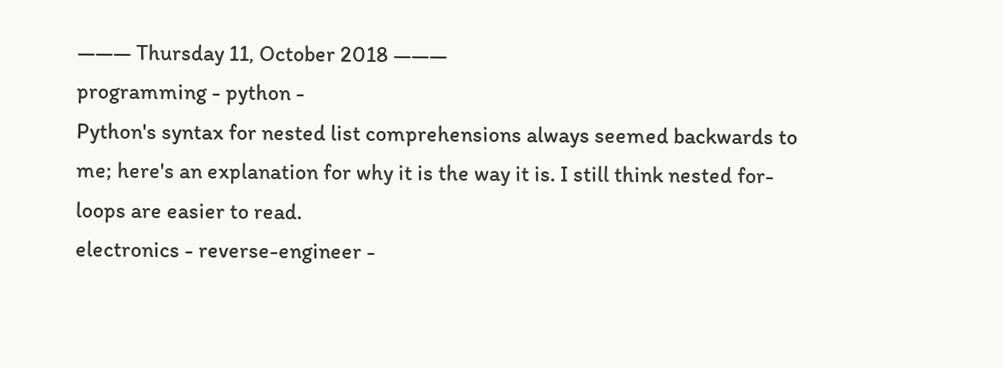——— Thursday 11, October 2018 ———
programming - python -
Python's syntax for nested list comprehensions always seemed backwards to me; here's an explanation for why it is the way it is. I still think nested for-loops are easier to read.
electronics - reverse-engineer -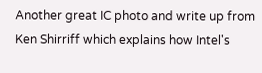Another great IC photo and write up from Ken Shirriff which explains how Intel's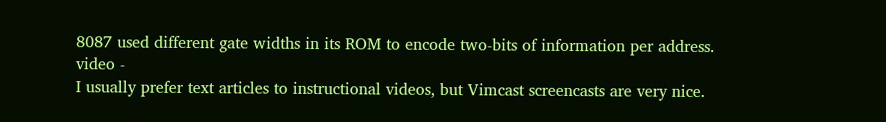8087 used different gate widths in its ROM to encode two-bits of information per address.
video -
I usually prefer text articles to instructional videos, but Vimcast screencasts are very nice.